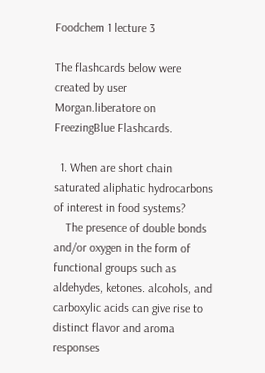Foodchem 1 lecture 3

The flashcards below were created by user Morgan.liberatore on FreezingBlue Flashcards.

  1. When are short chain saturated aliphatic hydrocarbons of interest in food systems?
    The presence of double bonds and/or oxygen in the form of functional groups such as aldehydes, ketones. alcohols, and carboxylic acids can give rise to distinct flavor and aroma responses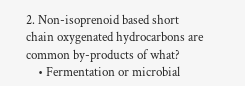2. Non-isoprenoid based short chain oxygenated hydrocarbons are common by-products of what?
    • Fermentation or microbial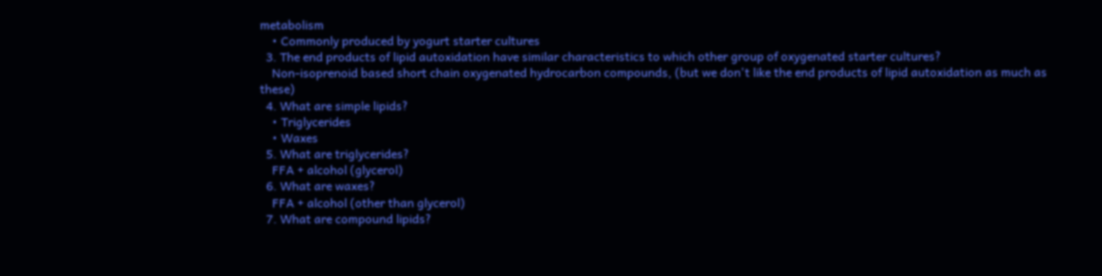metabolism
    • Commonly produced by yogurt starter cultures
  3. The end products of lipid autoxidation have similar characteristics to which other group of oxygenated starter cultures?
    Non-isoprenoid based short chain oxygenated hydrocarbon compounds, (but we don't like the end products of lipid autoxidation as much as these)
  4. What are simple lipids?
    • Triglycerides
    • Waxes
  5. What are triglycerides?
    FFA + alcohol (glycerol)
  6. What are waxes?
    FFA + alcohol (other than glycerol)
  7. What are compound lipids?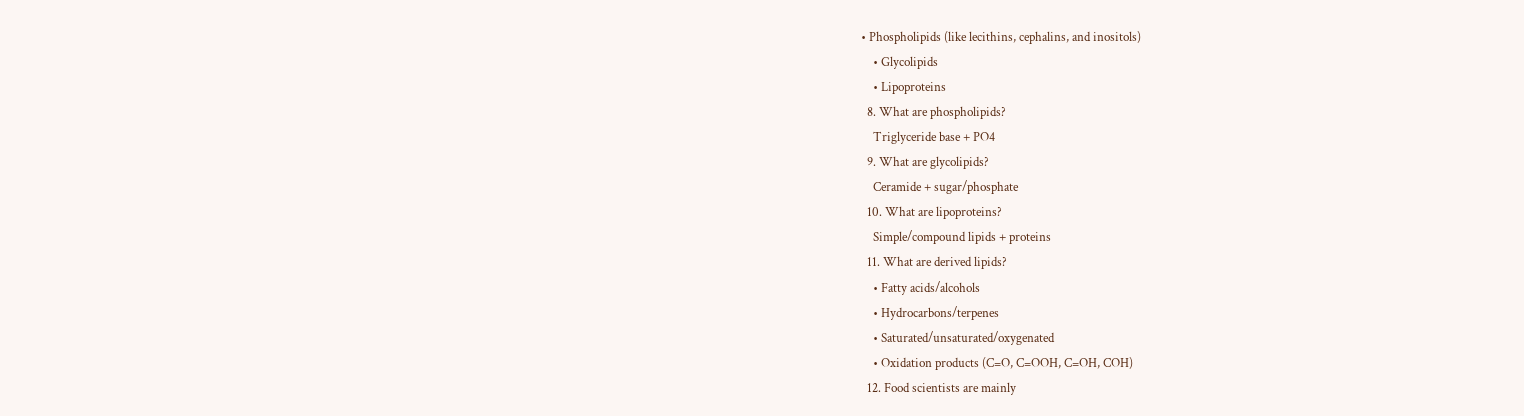• Phospholipids (like lecithins, cephalins, and inositols)
    • Glycolipids
    • Lipoproteins
  8. What are phospholipids?
    Triglyceride base + PO4
  9. What are glycolipids?
    Ceramide + sugar/phosphate
  10. What are lipoproteins?
    Simple/compound lipids + proteins
  11. What are derived lipids?
    • Fatty acids/alcohols
    • Hydrocarbons/terpenes
    • Saturated/unsaturated/oxygenated
    • Oxidation products (C=O, C=OOH, C=OH, COH)
  12. Food scientists are mainly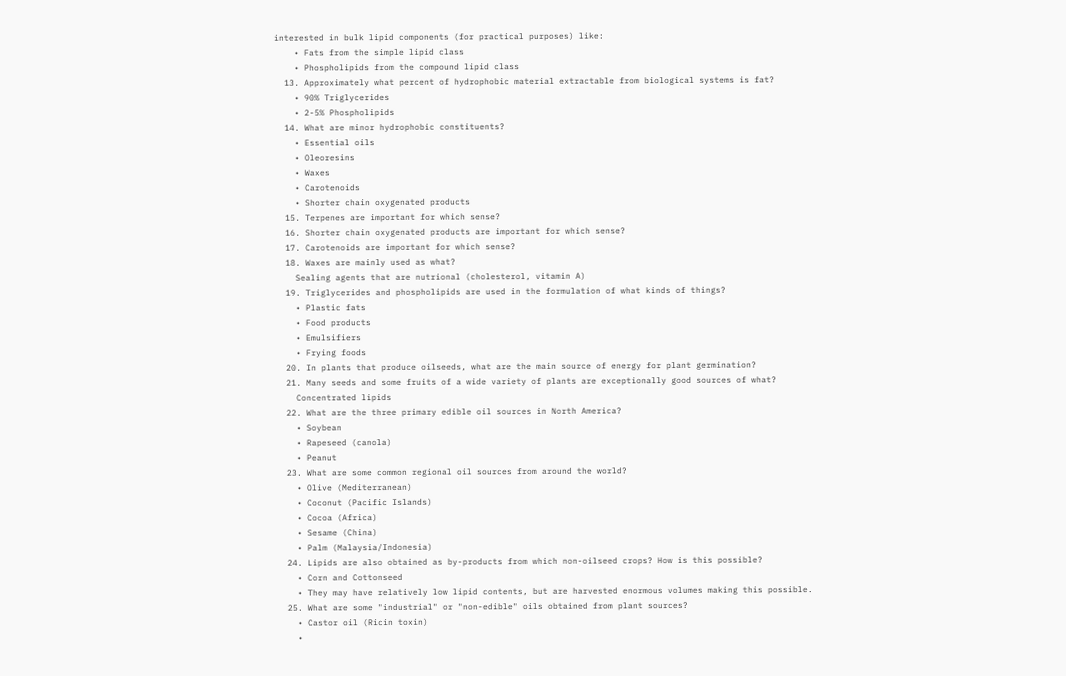interested in bulk lipid components (for practical purposes) like:
    • Fats from the simple lipid class
    • Phospholipids from the compound lipid class
  13. Approximately what percent of hydrophobic material extractable from biological systems is fat?
    • 90% Triglycerides
    • 2-5% Phospholipids
  14. What are minor hydrophobic constituents?
    • Essential oils
    • Oleoresins
    • Waxes
    • Carotenoids
    • Shorter chain oxygenated products
  15. Terpenes are important for which sense?
  16. Shorter chain oxygenated products are important for which sense?
  17. Carotenoids are important for which sense?
  18. Waxes are mainly used as what?
    Sealing agents that are nutrional (cholesterol, vitamin A)
  19. Triglycerides and phospholipids are used in the formulation of what kinds of things?
    • Plastic fats
    • Food products
    • Emulsifiers
    • Frying foods
  20. In plants that produce oilseeds, what are the main source of energy for plant germination?
  21. Many seeds and some fruits of a wide variety of plants are exceptionally good sources of what?
    Concentrated lipids
  22. What are the three primary edible oil sources in North America?
    • Soybean
    • Rapeseed (canola)
    • Peanut
  23. What are some common regional oil sources from around the world?
    • Olive (Mediterranean)
    • Coconut (Pacific Islands)
    • Cocoa (Africa)
    • Sesame (China)
    • Palm (Malaysia/Indonesia)
  24. Lipids are also obtained as by-products from which non-oilseed crops? How is this possible?
    • Corn and Cottonseed
    • They may have relatively low lipid contents, but are harvested enormous volumes making this possible.
  25. What are some "industrial" or "non-edible" oils obtained from plant sources?
    • Castor oil (Ricin toxin)
    •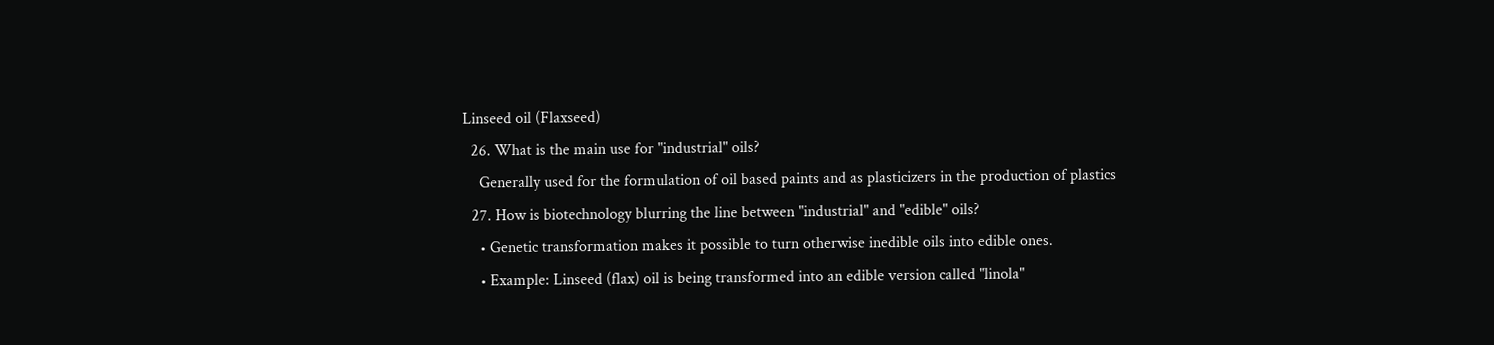Linseed oil (Flaxseed)
  26. What is the main use for "industrial" oils?
    Generally used for the formulation of oil based paints and as plasticizers in the production of plastics
  27. How is biotechnology blurring the line between "industrial" and "edible" oils?
    • Genetic transformation makes it possible to turn otherwise inedible oils into edible ones.
    • Example: Linseed (flax) oil is being transformed into an edible version called "linola"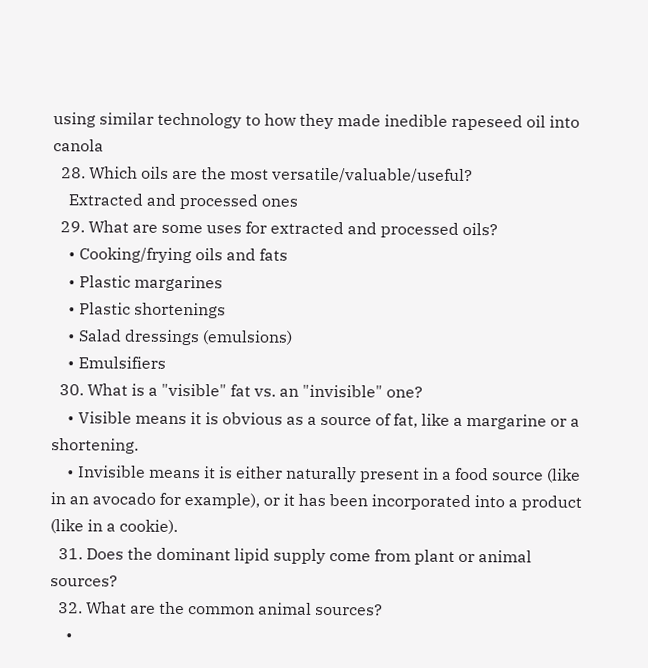using similar technology to how they made inedible rapeseed oil into canola
  28. Which oils are the most versatile/valuable/useful?
    Extracted and processed ones
  29. What are some uses for extracted and processed oils?
    • Cooking/frying oils and fats
    • Plastic margarines
    • Plastic shortenings
    • Salad dressings (emulsions)
    • Emulsifiers
  30. What is a "visible" fat vs. an "invisible" one?
    • Visible means it is obvious as a source of fat, like a margarine or a shortening.
    • Invisible means it is either naturally present in a food source (like in an avocado for example), or it has been incorporated into a product (like in a cookie).
  31. Does the dominant lipid supply come from plant or animal sources?
  32. What are the common animal sources?
    •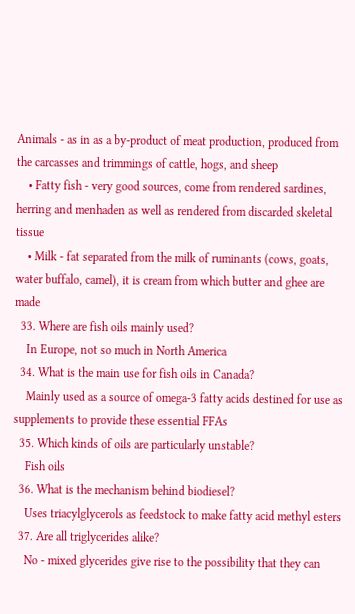Animals - as in as a by-product of meat production, produced from the carcasses and trimmings of cattle, hogs, and sheep
    • Fatty fish - very good sources, come from rendered sardines, herring and menhaden as well as rendered from discarded skeletal tissue
    • Milk - fat separated from the milk of ruminants (cows, goats, water buffalo, camel), it is cream from which butter and ghee are made
  33. Where are fish oils mainly used?
    In Europe, not so much in North America
  34. What is the main use for fish oils in Canada?
    Mainly used as a source of omega-3 fatty acids destined for use as supplements to provide these essential FFAs
  35. Which kinds of oils are particularly unstable?
    Fish oils
  36. What is the mechanism behind biodiesel?
    Uses triacylglycerols as feedstock to make fatty acid methyl esters
  37. Are all triglycerides alike?
    No - mixed glycerides give rise to the possibility that they can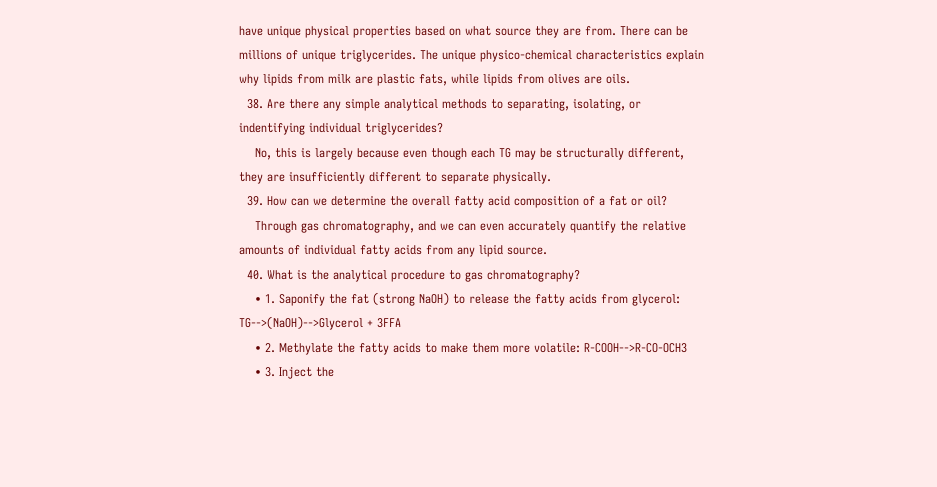have unique physical properties based on what source they are from. There can be millions of unique triglycerides. The unique physico-chemical characteristics explain why lipids from milk are plastic fats, while lipids from olives are oils.
  38. Are there any simple analytical methods to separating, isolating, or indentifying individual triglycerides?
    No, this is largely because even though each TG may be structurally different, they are insufficiently different to separate physically.
  39. How can we determine the overall fatty acid composition of a fat or oil?
    Through gas chromatography, and we can even accurately quantify the relative amounts of individual fatty acids from any lipid source.
  40. What is the analytical procedure to gas chromatography?
    • 1. Saponify the fat (strong NaOH) to release the fatty acids from glycerol: TG-->(NaOH)-->Glycerol + 3FFA
    • 2. Methylate the fatty acids to make them more volatile: R-COOH-->R-CO-OCH3
    • 3. Inject the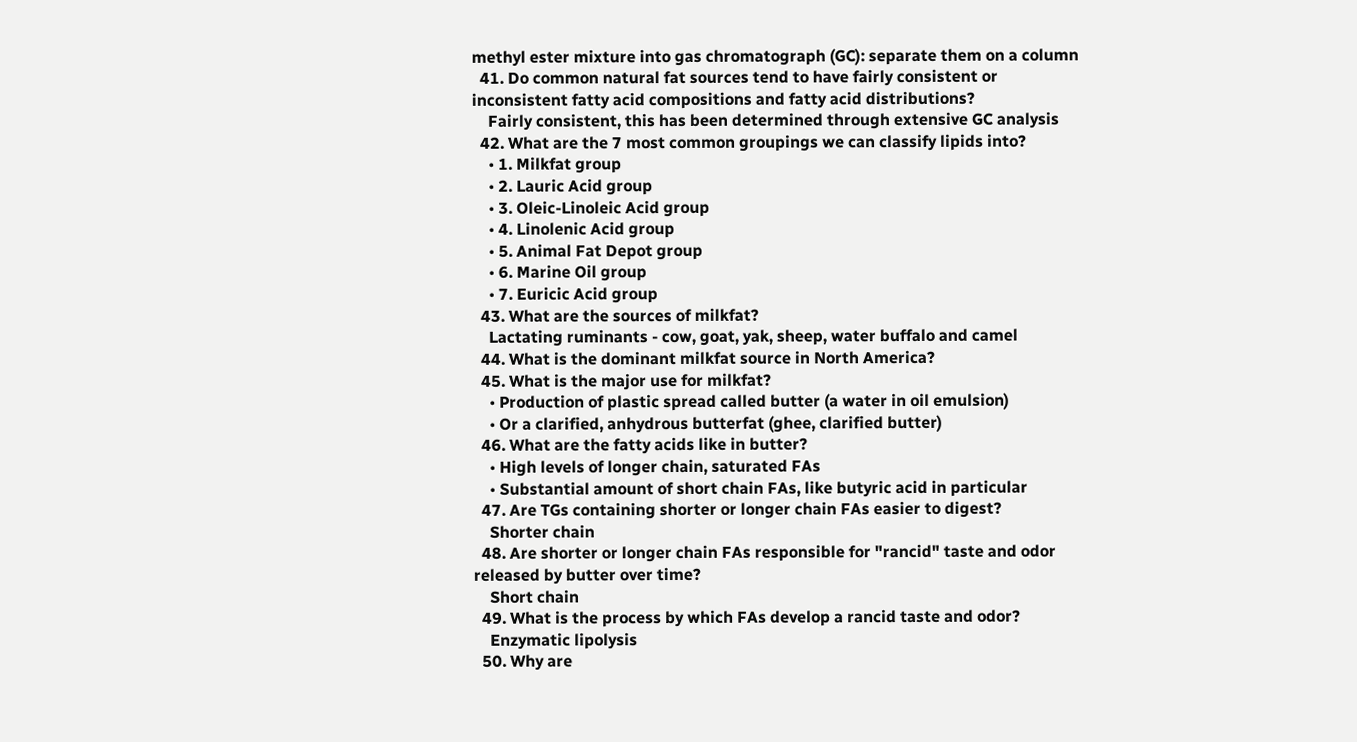methyl ester mixture into gas chromatograph (GC): separate them on a column
  41. Do common natural fat sources tend to have fairly consistent or inconsistent fatty acid compositions and fatty acid distributions?
    Fairly consistent, this has been determined through extensive GC analysis
  42. What are the 7 most common groupings we can classify lipids into?
    • 1. Milkfat group
    • 2. Lauric Acid group
    • 3. Oleic-Linoleic Acid group
    • 4. Linolenic Acid group
    • 5. Animal Fat Depot group
    • 6. Marine Oil group
    • 7. Euricic Acid group
  43. What are the sources of milkfat?
    Lactating ruminants - cow, goat, yak, sheep, water buffalo and camel
  44. What is the dominant milkfat source in North America?
  45. What is the major use for milkfat?
    • Production of plastic spread called butter (a water in oil emulsion)
    • Or a clarified, anhydrous butterfat (ghee, clarified butter)
  46. What are the fatty acids like in butter?
    • High levels of longer chain, saturated FAs
    • Substantial amount of short chain FAs, like butyric acid in particular
  47. Are TGs containing shorter or longer chain FAs easier to digest?
    Shorter chain
  48. Are shorter or longer chain FAs responsible for "rancid" taste and odor released by butter over time?
    Short chain
  49. What is the process by which FAs develop a rancid taste and odor?
    Enzymatic lipolysis
  50. Why are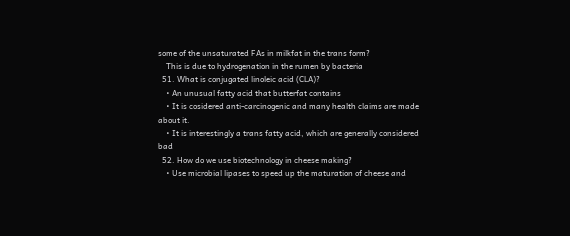some of the unsaturated FAs in milkfat in the trans form?
    This is due to hydrogenation in the rumen by bacteria
  51. What is conjugated linoleic acid (CLA)?
    • An unusual fatty acid that butterfat contains
    • It is cosidered anti-carcinogenic and many health claims are made about it.
    • It is interestingly a trans fatty acid, which are generally considered bad
  52. How do we use biotechnology in cheese making?
    • Use microbial lipases to speed up the maturation of cheese and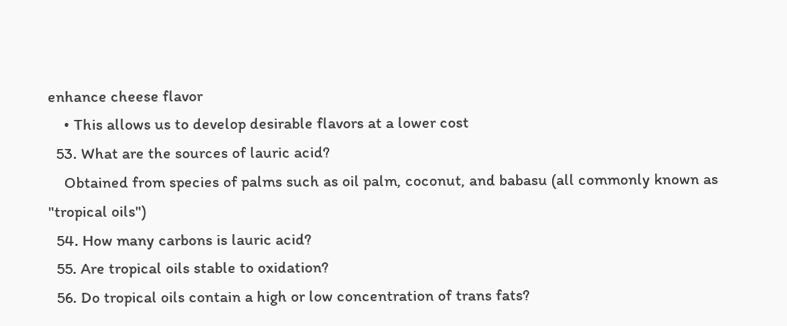enhance cheese flavor
    • This allows us to develop desirable flavors at a lower cost
  53. What are the sources of lauric acid?
    Obtained from species of palms such as oil palm, coconut, and babasu (all commonly known as "tropical oils")
  54. How many carbons is lauric acid?
  55. Are tropical oils stable to oxidation?
  56. Do tropical oils contain a high or low concentration of trans fats?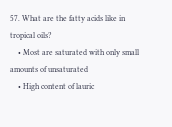57. What are the fatty acids like in tropical oils?
    • Most are saturated with only small amounts of unsaturated
    • High content of lauric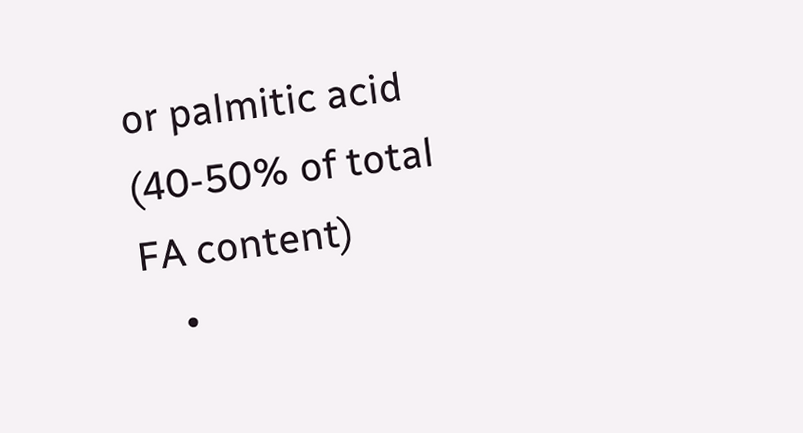or palmitic acid (40-50% of total FA content)
    •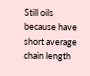Still oils because have short average chain length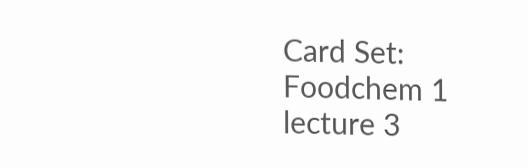Card Set:
Foodchem 1 lecture 3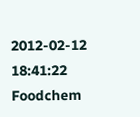2012-02-12 18:41:22
Foodchem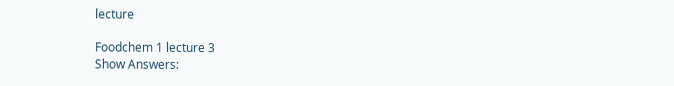lecture

Foodchem 1 lecture 3
Show Answers: